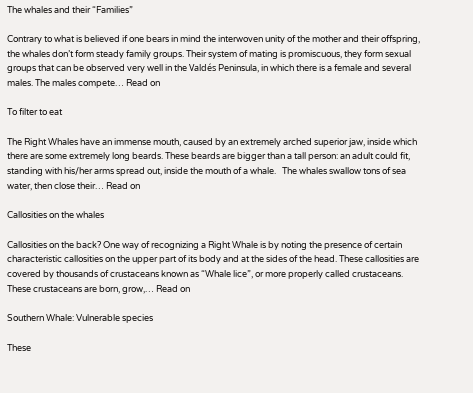The whales and their “Families”

Contrary to what is believed if one bears in mind the interwoven unity of the mother and their offspring, the whales don’t form steady family groups. Their system of mating is promiscuous, they form sexual groups that can be observed very well in the Valdés Peninsula, in which there is a female and several males. The males compete… Read on

To filter to eat

The Right Whales have an immense mouth, caused by an extremely arched superior jaw, inside which there are some extremely long beards. These beards are bigger than a tall person: an adult could fit, standing with his/her arms spread out, inside the mouth of a whale.   The whales swallow tons of sea water, then close their… Read on

Callosities on the whales

Callosities on the back? One way of recognizing a Right Whale is by noting the presence of certain characteristic callosities on the upper part of its body and at the sides of the head. These callosities are covered by thousands of crustaceans known as “Whale lice”, or more properly called crustaceans. These crustaceans are born, grow,… Read on

Southern Whale: Vulnerable species

These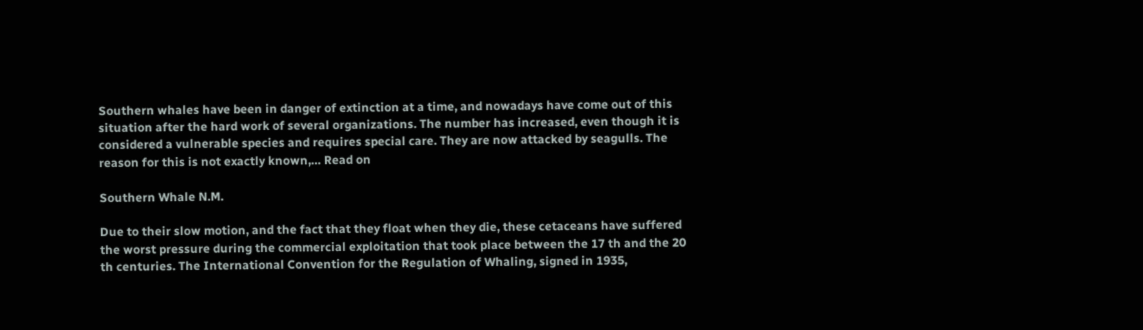Southern whales have been in danger of extinction at a time, and nowadays have come out of this situation after the hard work of several organizations. The number has increased, even though it is considered a vulnerable species and requires special care. They are now attacked by seagulls. The reason for this is not exactly known,… Read on

Southern Whale N.M.

Due to their slow motion, and the fact that they float when they die, these cetaceans have suffered the worst pressure during the commercial exploitation that took place between the 17 th and the 20 th centuries. The International Convention for the Regulation of Whaling, signed in 1935,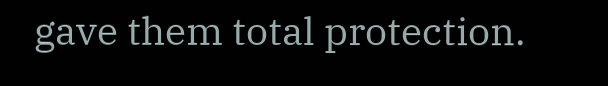gave them total protection.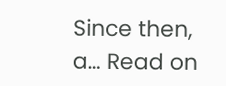Since then, a… Read on